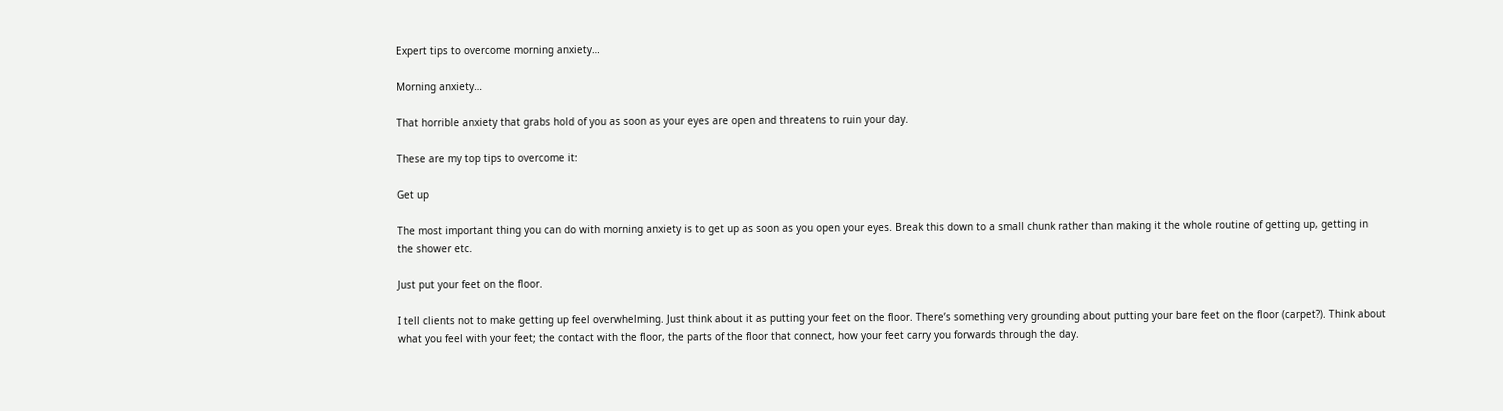Expert tips to overcome morning anxiety…

Morning anxiety…

That horrible anxiety that grabs hold of you as soon as your eyes are open and threatens to ruin your day.

These are my top tips to overcome it:

Get up

The most important thing you can do with morning anxiety is to get up as soon as you open your eyes. Break this down to a small chunk rather than making it the whole routine of getting up, getting in the shower etc.

Just put your feet on the floor.

I tell clients not to make getting up feel overwhelming. Just think about it as putting your feet on the floor. There’s something very grounding about putting your bare feet on the floor (carpet?). Think about what you feel with your feet; the contact with the floor, the parts of the floor that connect, how your feet carry you forwards through the day.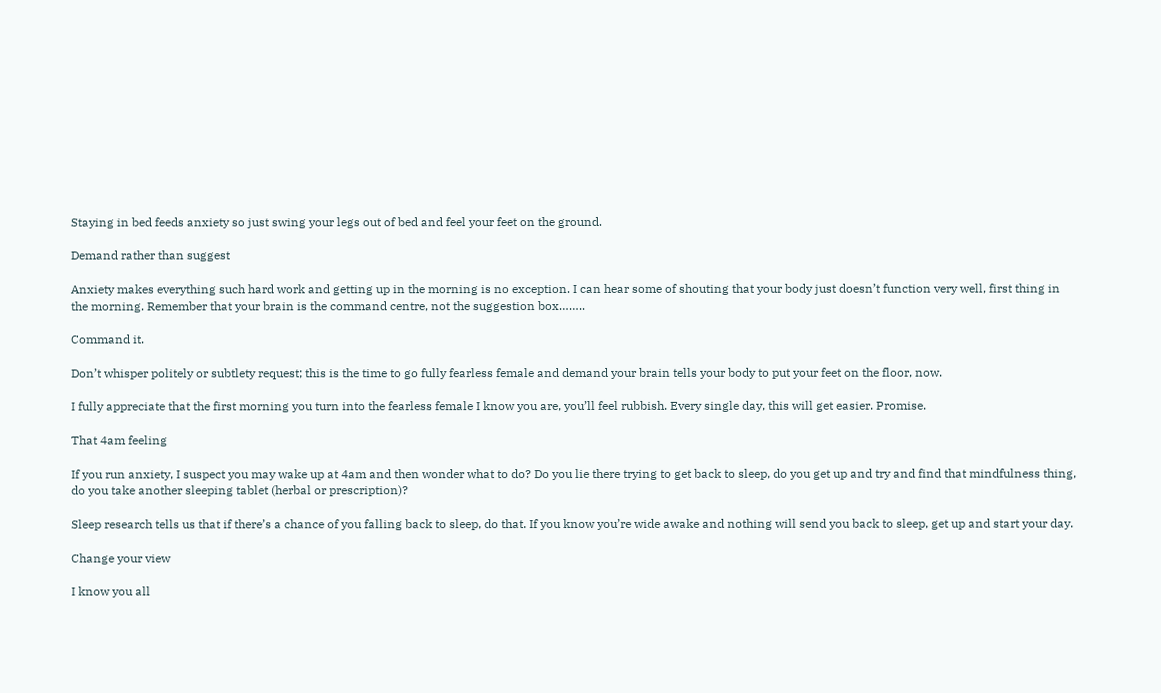Staying in bed feeds anxiety so just swing your legs out of bed and feel your feet on the ground.

Demand rather than suggest

Anxiety makes everything such hard work and getting up in the morning is no exception. I can hear some of shouting that your body just doesn’t function very well, first thing in the morning. Remember that your brain is the command centre, not the suggestion box……..

Command it.

Don’t whisper politely or subtlety request; this is the time to go fully fearless female and demand your brain tells your body to put your feet on the floor, now.

I fully appreciate that the first morning you turn into the fearless female I know you are, you’ll feel rubbish. Every single day, this will get easier. Promise.

That 4am feeling

If you run anxiety, I suspect you may wake up at 4am and then wonder what to do? Do you lie there trying to get back to sleep, do you get up and try and find that mindfulness thing, do you take another sleeping tablet (herbal or prescription)?

Sleep research tells us that if there’s a chance of you falling back to sleep, do that. If you know you’re wide awake and nothing will send you back to sleep, get up and start your day.

Change your view

I know you all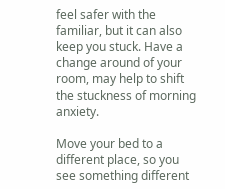feel safer with the familiar, but it can also keep you stuck. Have a change around of your room, may help to shift the stuckness of morning anxiety.

Move your bed to a different place, so you see something different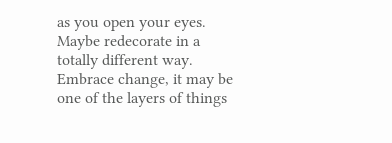as you open your eyes. Maybe redecorate in a totally different way. Embrace change, it may be one of the layers of things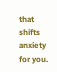that shifts anxiety for you.